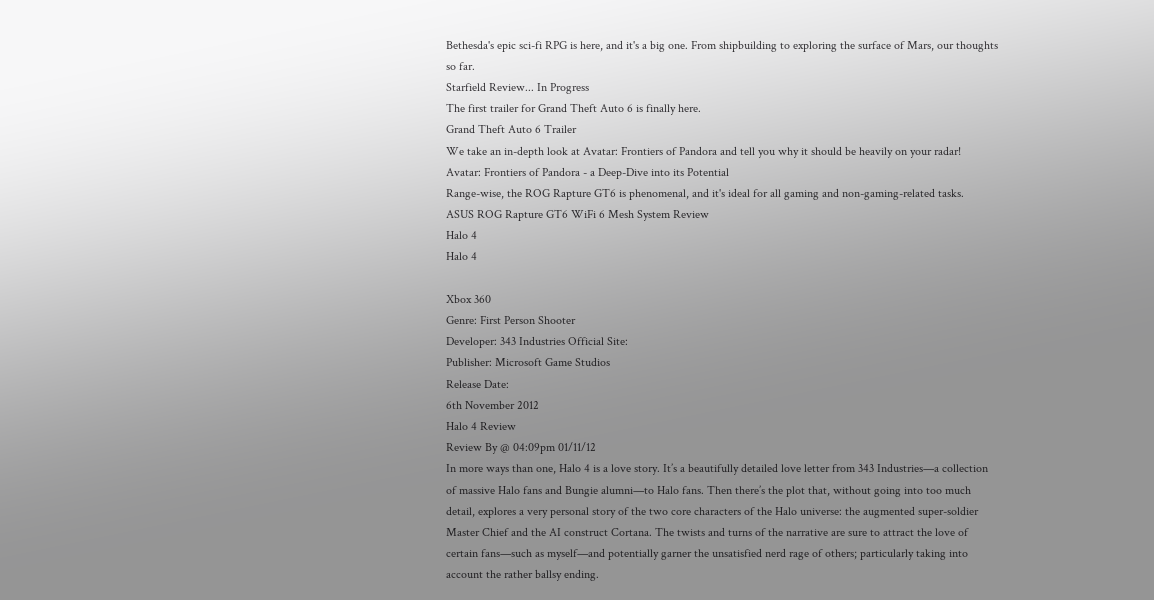Bethesda's epic sci-fi RPG is here, and it's a big one. From shipbuilding to exploring the surface of Mars, our thoughts so far.
Starfield Review... In Progress
The first trailer for Grand Theft Auto 6 is finally here.
Grand Theft Auto 6 Trailer
We take an in-depth look at Avatar: Frontiers of Pandora and tell you why it should be heavily on your radar!
Avatar: Frontiers of Pandora - a Deep-Dive into its Potential
Range-wise, the ROG Rapture GT6 is phenomenal, and it's ideal for all gaming and non-gaming-related tasks.
ASUS ROG Rapture GT6 WiFi 6 Mesh System Review
Halo 4
Halo 4

Xbox 360
Genre: First Person Shooter
Developer: 343 Industries Official Site:
Publisher: Microsoft Game Studios
Release Date:
6th November 2012
Halo 4 Review
Review By @ 04:09pm 01/11/12
In more ways than one, Halo 4 is a love story. It’s a beautifully detailed love letter from 343 Industries—a collection of massive Halo fans and Bungie alumni—to Halo fans. Then there’s the plot that, without going into too much detail, explores a very personal story of the two core characters of the Halo universe: the augmented super-soldier Master Chief and the AI construct Cortana. The twists and turns of the narrative are sure to attract the love of certain fans—such as myself—and potentially garner the unsatisfied nerd rage of others; particularly taking into account the rather ballsy ending.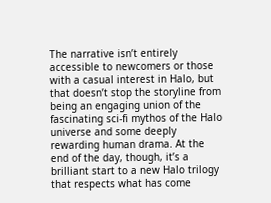The narrative isn’t entirely accessible to newcomers or those with a casual interest in Halo, but that doesn’t stop the storyline from being an engaging union of the fascinating sci-fi mythos of the Halo universe and some deeply rewarding human drama. At the end of the day, though, it’s a brilliant start to a new Halo trilogy that respects what has come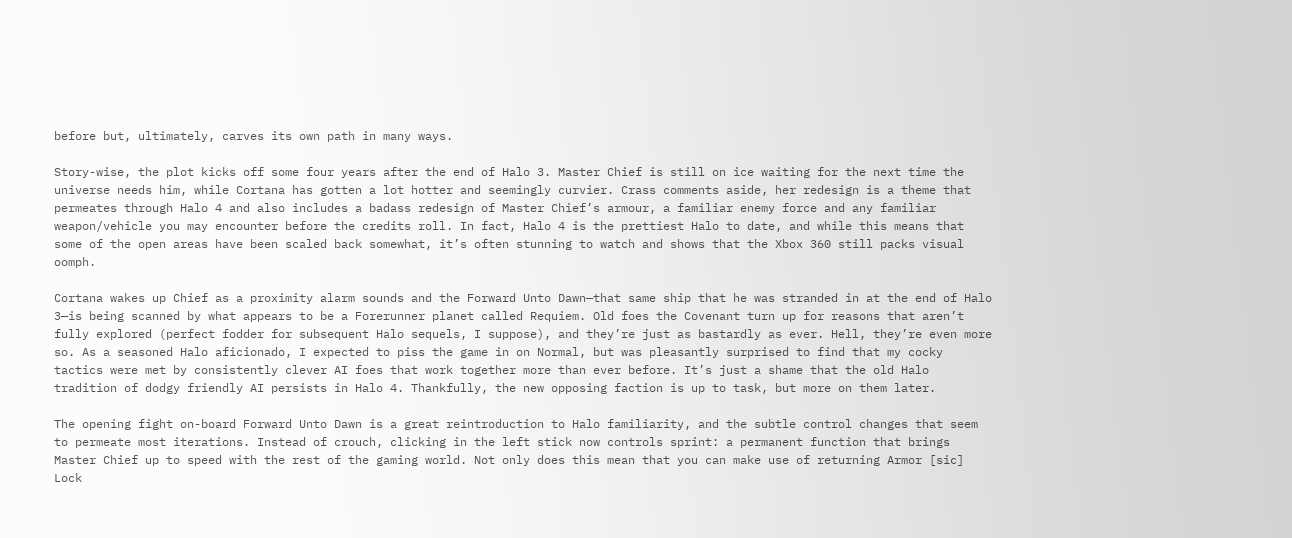before but, ultimately, carves its own path in many ways.

Story-wise, the plot kicks off some four years after the end of Halo 3. Master Chief is still on ice waiting for the next time the universe needs him, while Cortana has gotten a lot hotter and seemingly curvier. Crass comments aside, her redesign is a theme that permeates through Halo 4 and also includes a badass redesign of Master Chief’s armour, a familiar enemy force and any familiar weapon/vehicle you may encounter before the credits roll. In fact, Halo 4 is the prettiest Halo to date, and while this means that some of the open areas have been scaled back somewhat, it’s often stunning to watch and shows that the Xbox 360 still packs visual oomph.

Cortana wakes up Chief as a proximity alarm sounds and the Forward Unto Dawn—that same ship that he was stranded in at the end of Halo 3—is being scanned by what appears to be a Forerunner planet called Requiem. Old foes the Covenant turn up for reasons that aren’t fully explored (perfect fodder for subsequent Halo sequels, I suppose), and they’re just as bastardly as ever. Hell, they’re even more so. As a seasoned Halo aficionado, I expected to piss the game in on Normal, but was pleasantly surprised to find that my cocky tactics were met by consistently clever AI foes that work together more than ever before. It’s just a shame that the old Halo tradition of dodgy friendly AI persists in Halo 4. Thankfully, the new opposing faction is up to task, but more on them later.

The opening fight on-board Forward Unto Dawn is a great reintroduction to Halo familiarity, and the subtle control changes that seem to permeate most iterations. Instead of crouch, clicking in the left stick now controls sprint: a permanent function that brings Master Chief up to speed with the rest of the gaming world. Not only does this mean that you can make use of returning Armor [sic] Lock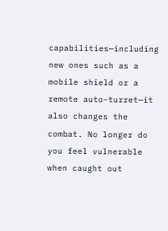capabilities—including new ones such as a mobile shield or a remote auto-turret—it also changes the combat. No longer do you feel vulnerable when caught out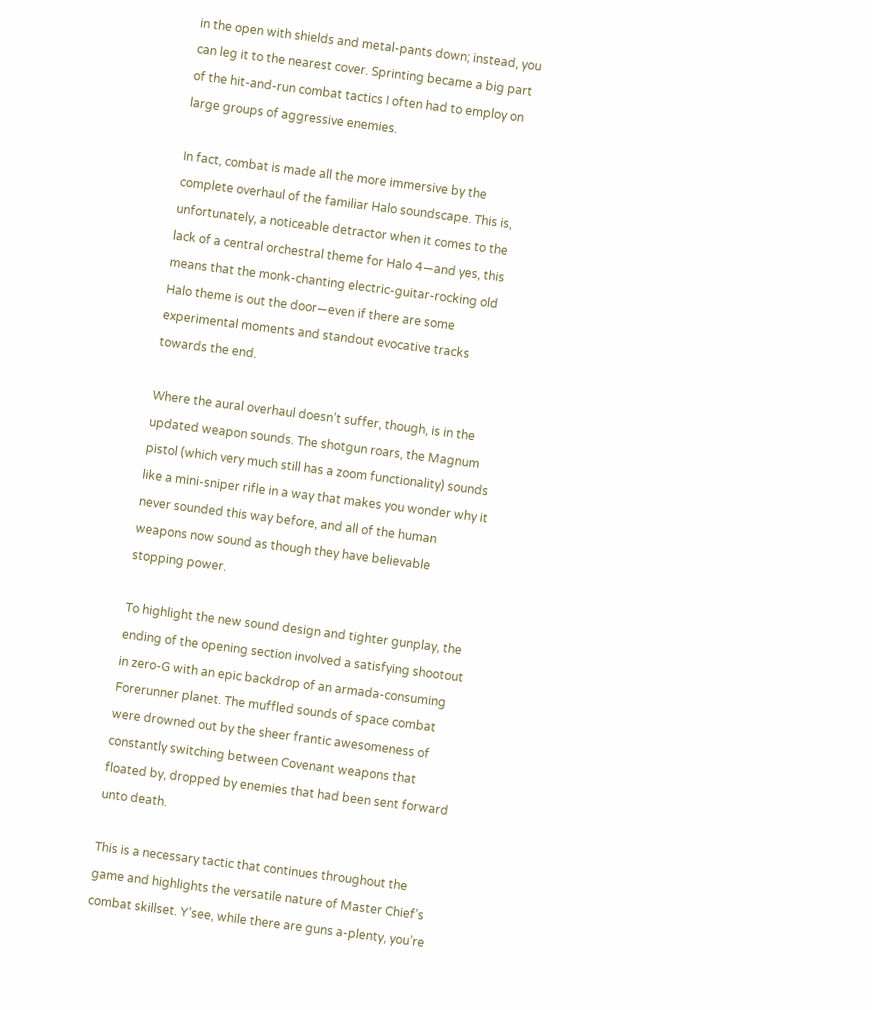in the open with shields and metal-pants down; instead, you can leg it to the nearest cover. Sprinting became a big part of the hit-and-run combat tactics I often had to employ on large groups of aggressive enemies.

In fact, combat is made all the more immersive by the complete overhaul of the familiar Halo soundscape. This is, unfortunately, a noticeable detractor when it comes to the lack of a central orchestral theme for Halo 4—and yes, this means that the monk-chanting electric-guitar-rocking old Halo theme is out the door—even if there are some experimental moments and standout evocative tracks towards the end.

Where the aural overhaul doesn’t suffer, though, is in the updated weapon sounds. The shotgun roars, the Magnum pistol (which very much still has a zoom functionality) sounds like a mini-sniper rifle in a way that makes you wonder why it never sounded this way before, and all of the human weapons now sound as though they have believable stopping power.

To highlight the new sound design and tighter gunplay, the ending of the opening section involved a satisfying shootout in zero-G with an epic backdrop of an armada-consuming Forerunner planet. The muffled sounds of space combat were drowned out by the sheer frantic awesomeness of constantly switching between Covenant weapons that floated by, dropped by enemies that had been sent forward unto death.

This is a necessary tactic that continues throughout the game and highlights the versatile nature of Master Chief’s combat skillset. Y’see, while there are guns a-plenty, you’re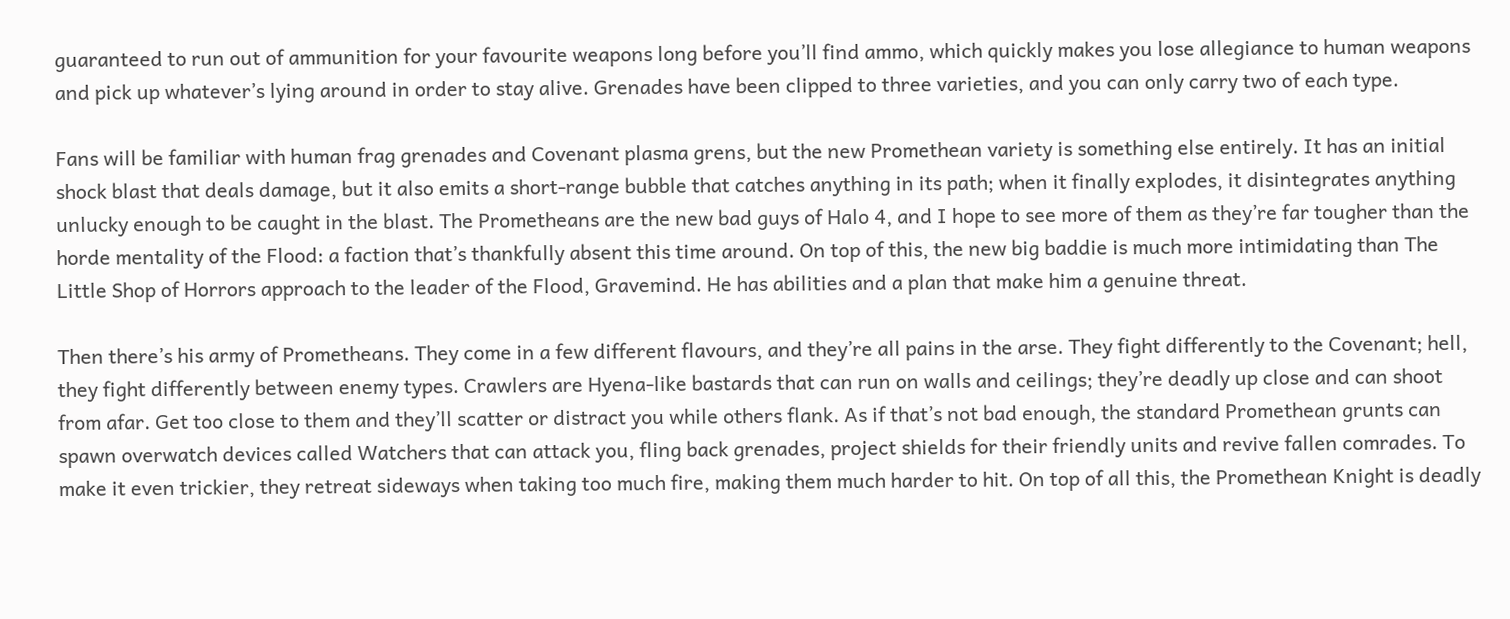guaranteed to run out of ammunition for your favourite weapons long before you’ll find ammo, which quickly makes you lose allegiance to human weapons and pick up whatever’s lying around in order to stay alive. Grenades have been clipped to three varieties, and you can only carry two of each type.

Fans will be familiar with human frag grenades and Covenant plasma grens, but the new Promethean variety is something else entirely. It has an initial shock blast that deals damage, but it also emits a short-range bubble that catches anything in its path; when it finally explodes, it disintegrates anything unlucky enough to be caught in the blast. The Prometheans are the new bad guys of Halo 4, and I hope to see more of them as they’re far tougher than the horde mentality of the Flood: a faction that’s thankfully absent this time around. On top of this, the new big baddie is much more intimidating than The Little Shop of Horrors approach to the leader of the Flood, Gravemind. He has abilities and a plan that make him a genuine threat.

Then there’s his army of Prometheans. They come in a few different flavours, and they’re all pains in the arse. They fight differently to the Covenant; hell, they fight differently between enemy types. Crawlers are Hyena-like bastards that can run on walls and ceilings; they’re deadly up close and can shoot from afar. Get too close to them and they’ll scatter or distract you while others flank. As if that’s not bad enough, the standard Promethean grunts can spawn overwatch devices called Watchers that can attack you, fling back grenades, project shields for their friendly units and revive fallen comrades. To make it even trickier, they retreat sideways when taking too much fire, making them much harder to hit. On top of all this, the Promethean Knight is deadly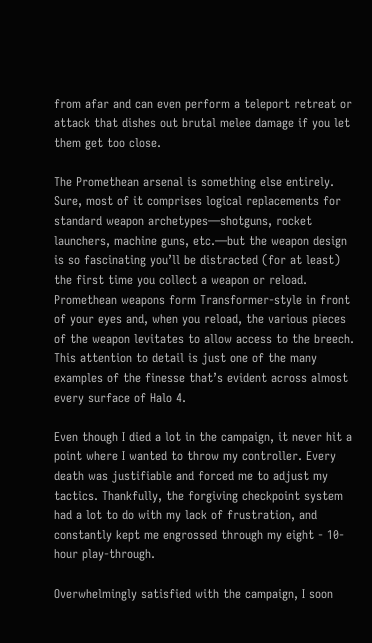from afar and can even perform a teleport retreat or attack that dishes out brutal melee damage if you let them get too close.

The Promethean arsenal is something else entirely. Sure, most of it comprises logical replacements for standard weapon archetypes—shotguns, rocket launchers, machine guns, etc.—but the weapon design is so fascinating you’ll be distracted (for at least) the first time you collect a weapon or reload. Promethean weapons form Transformer-style in front of your eyes and, when you reload, the various pieces of the weapon levitates to allow access to the breech. This attention to detail is just one of the many examples of the finesse that’s evident across almost every surface of Halo 4.

Even though I died a lot in the campaign, it never hit a point where I wanted to throw my controller. Every death was justifiable and forced me to adjust my tactics. Thankfully, the forgiving checkpoint system had a lot to do with my lack of frustration, and constantly kept me engrossed through my eight - 10-hour play-through.

Overwhelmingly satisfied with the campaign, I soon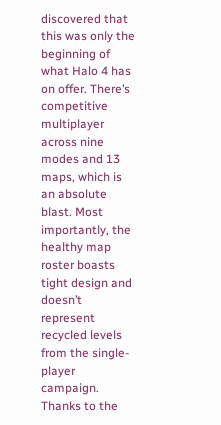discovered that this was only the beginning of what Halo 4 has on offer. There’s competitive multiplayer across nine modes and 13 maps, which is an absolute blast. Most importantly, the healthy map roster boasts tight design and doesn’t represent recycled levels from the single-player campaign. Thanks to the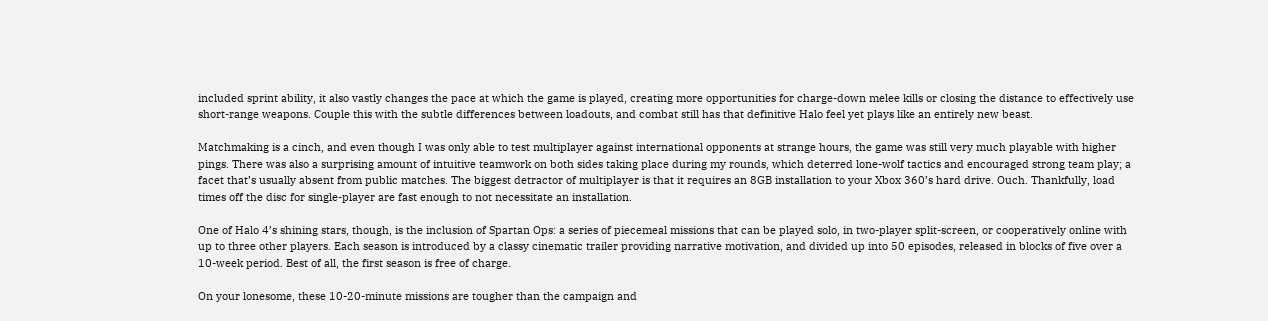included sprint ability, it also vastly changes the pace at which the game is played, creating more opportunities for charge-down melee kills or closing the distance to effectively use short-range weapons. Couple this with the subtle differences between loadouts, and combat still has that definitive Halo feel yet plays like an entirely new beast.

Matchmaking is a cinch, and even though I was only able to test multiplayer against international opponents at strange hours, the game was still very much playable with higher pings. There was also a surprising amount of intuitive teamwork on both sides taking place during my rounds, which deterred lone-wolf tactics and encouraged strong team play; a facet that’s usually absent from public matches. The biggest detractor of multiplayer is that it requires an 8GB installation to your Xbox 360’s hard drive. Ouch. Thankfully, load times off the disc for single-player are fast enough to not necessitate an installation.

One of Halo 4’s shining stars, though, is the inclusion of Spartan Ops: a series of piecemeal missions that can be played solo, in two-player split-screen, or cooperatively online with up to three other players. Each season is introduced by a classy cinematic trailer providing narrative motivation, and divided up into 50 episodes, released in blocks of five over a 10-week period. Best of all, the first season is free of charge.

On your lonesome, these 10-20-minute missions are tougher than the campaign and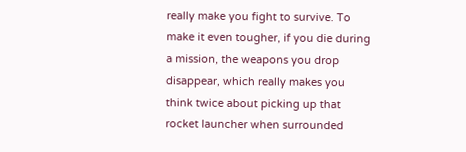really make you fight to survive. To make it even tougher, if you die during a mission, the weapons you drop disappear, which really makes you think twice about picking up that rocket launcher when surrounded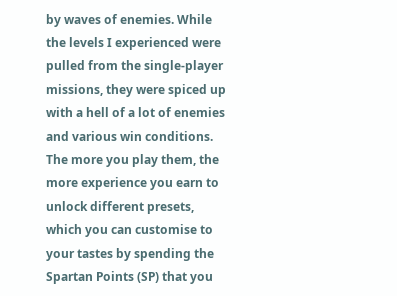by waves of enemies. While the levels I experienced were pulled from the single-player missions, they were spiced up with a hell of a lot of enemies and various win conditions. The more you play them, the more experience you earn to unlock different presets, which you can customise to your tastes by spending the Spartan Points (SP) that you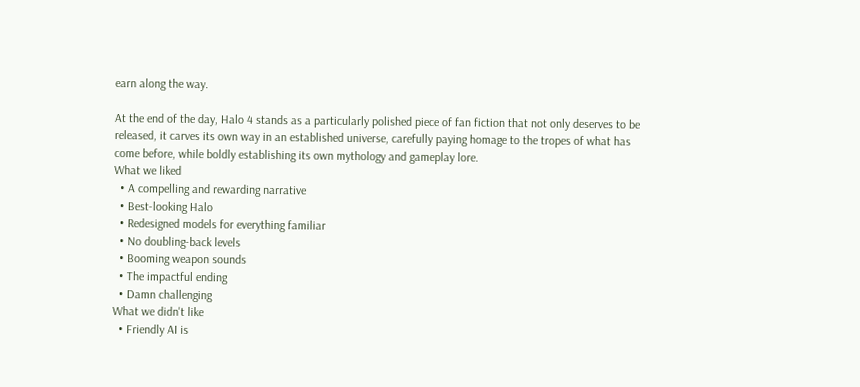earn along the way.

At the end of the day, Halo 4 stands as a particularly polished piece of fan fiction that not only deserves to be released, it carves its own way in an established universe, carefully paying homage to the tropes of what has come before, while boldly establishing its own mythology and gameplay lore.
What we liked
  • A compelling and rewarding narrative
  • Best-looking Halo
  • Redesigned models for everything familiar
  • No doubling-back levels
  • Booming weapon sounds
  • The impactful ending
  • Damn challenging
What we didn't like
  • Friendly AI is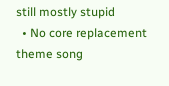still mostly stupid
  • No core replacement theme song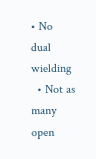• No dual wielding
  • Not as many open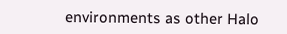environments as other Halo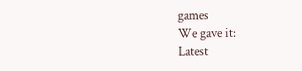games
We gave it:
Latest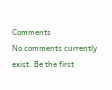Comments
No comments currently exist. Be the first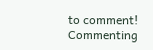to comment!
Commenting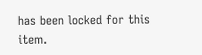has been locked for this item.